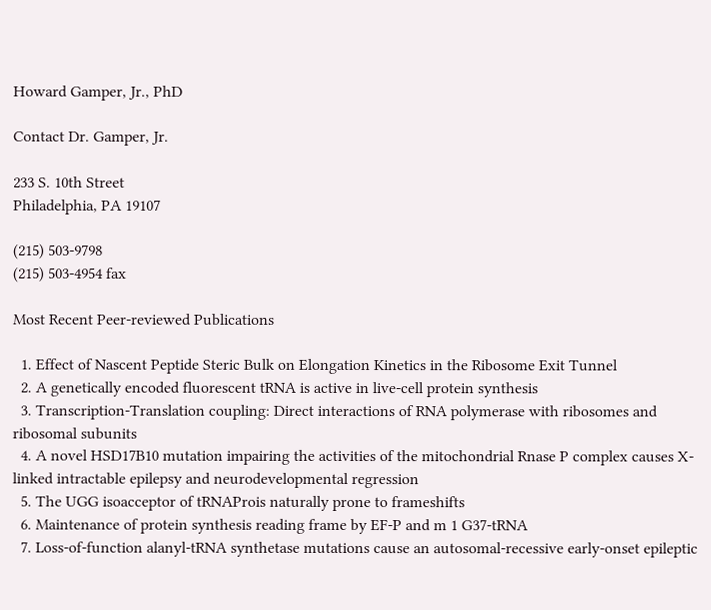Howard Gamper, Jr., PhD

Contact Dr. Gamper, Jr.

233 S. 10th Street
Philadelphia, PA 19107

(215) 503-9798
(215) 503-4954 fax

Most Recent Peer-reviewed Publications

  1. Effect of Nascent Peptide Steric Bulk on Elongation Kinetics in the Ribosome Exit Tunnel
  2. A genetically encoded fluorescent tRNA is active in live-cell protein synthesis
  3. Transcription-Translation coupling: Direct interactions of RNA polymerase with ribosomes and ribosomal subunits
  4. A novel HSD17B10 mutation impairing the activities of the mitochondrial Rnase P complex causes X-linked intractable epilepsy and neurodevelopmental regression
  5. The UGG isoacceptor of tRNAProis naturally prone to frameshifts
  6. Maintenance of protein synthesis reading frame by EF-P and m 1 G37-tRNA
  7. Loss-of-function alanyl-tRNA synthetase mutations cause an autosomal-recessive early-onset epileptic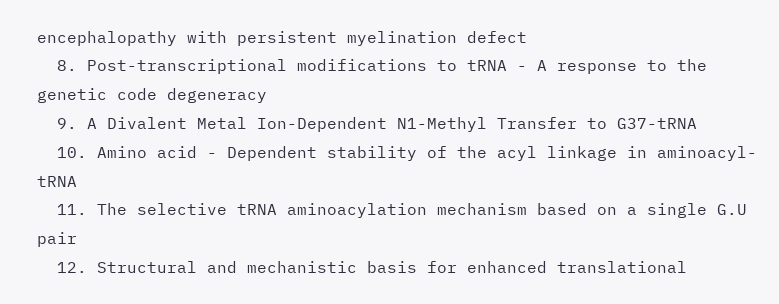encephalopathy with persistent myelination defect
  8. Post-transcriptional modifications to tRNA - A response to the genetic code degeneracy
  9. A Divalent Metal Ion-Dependent N1-Methyl Transfer to G37-tRNA
  10. Amino acid - Dependent stability of the acyl linkage in aminoacyl-tRNA
  11. The selective tRNA aminoacylation mechanism based on a single G.U pair
  12. Structural and mechanistic basis for enhanced translational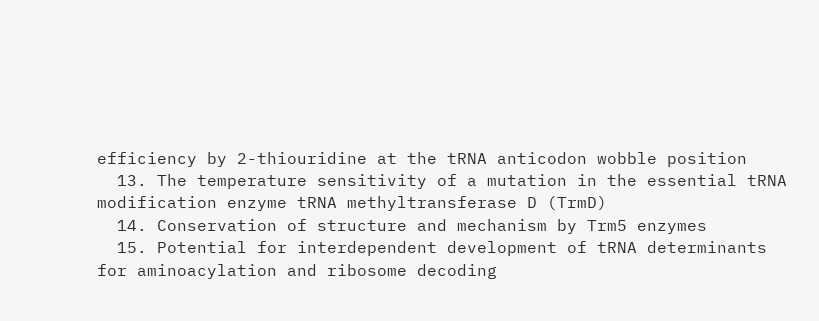efficiency by 2-thiouridine at the tRNA anticodon wobble position
  13. The temperature sensitivity of a mutation in the essential tRNA modification enzyme tRNA methyltransferase D (TrmD)
  14. Conservation of structure and mechanism by Trm5 enzymes
  15. Potential for interdependent development of tRNA determinants for aminoacylation and ribosome decoding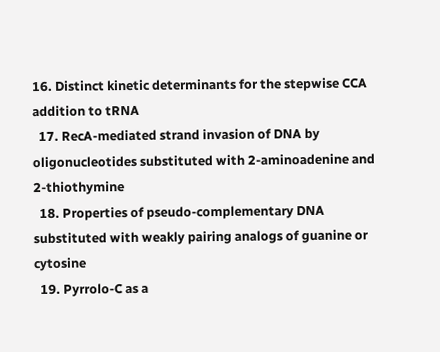16. Distinct kinetic determinants for the stepwise CCA addition to tRNA
  17. RecA-mediated strand invasion of DNA by oligonucleotides substituted with 2-aminoadenine and 2-thiothymine
  18. Properties of pseudo-complementary DNA substituted with weakly pairing analogs of guanine or cytosine
  19. Pyrrolo-C as a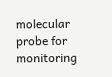molecular probe for monitoring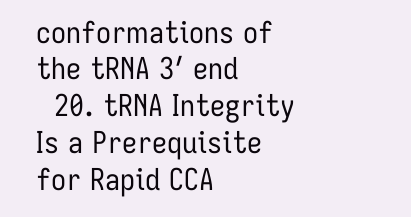conformations of the tRNA 3′ end
  20. tRNA Integrity Is a Prerequisite for Rapid CCA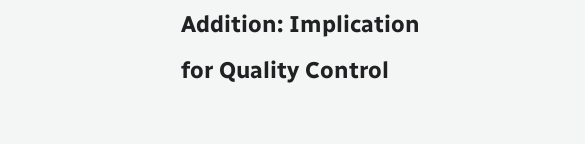Addition: Implication for Quality Control